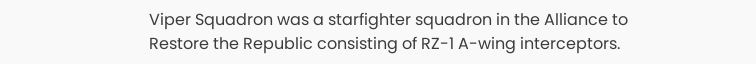Viper Squadron was a starfighter squadron in the Alliance to Restore the Republic consisting of RZ-1 A-wing interceptors.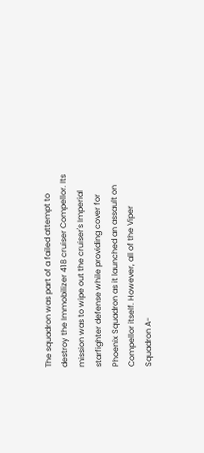The squadron was part of a failed attempt to destroy the Immobilizer 418 cruiser Compellor. Its mission was to wipe out the cruiser's Imperial starfighter defense while providing cover for Phoenix Squadron as it launched an assault on Compellor itself. However, all of the Viper Squadron A-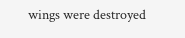wings were destroyed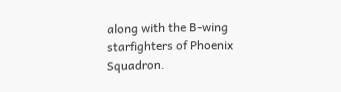along with the B-wing starfighters of Phoenix Squadron.